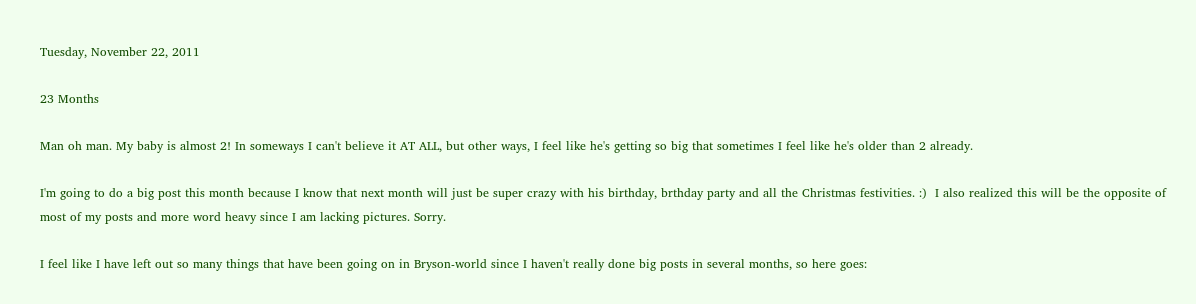Tuesday, November 22, 2011

23 Months

Man oh man. My baby is almost 2! In someways I can't believe it AT ALL, but other ways, I feel like he's getting so big that sometimes I feel like he's older than 2 already.

I'm going to do a big post this month because I know that next month will just be super crazy with his birthday, brthday party and all the Christmas festivities. :)  I also realized this will be the opposite of most of my posts and more word heavy since I am lacking pictures. Sorry.

I feel like I have left out so many things that have been going on in Bryson-world since I haven't really done big posts in several months, so here goes: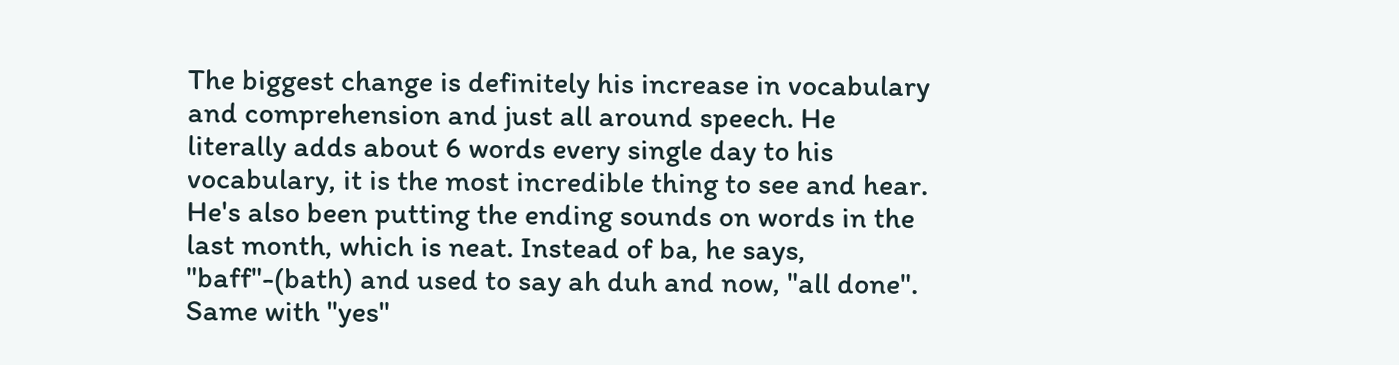The biggest change is definitely his increase in vocabulary and comprehension and just all around speech. He literally adds about 6 words every single day to his vocabulary, it is the most incredible thing to see and hear.
He's also been putting the ending sounds on words in the last month, which is neat. Instead of ba, he says, "baff"-(bath) and used to say ah duh and now, "all done". Same with "yes"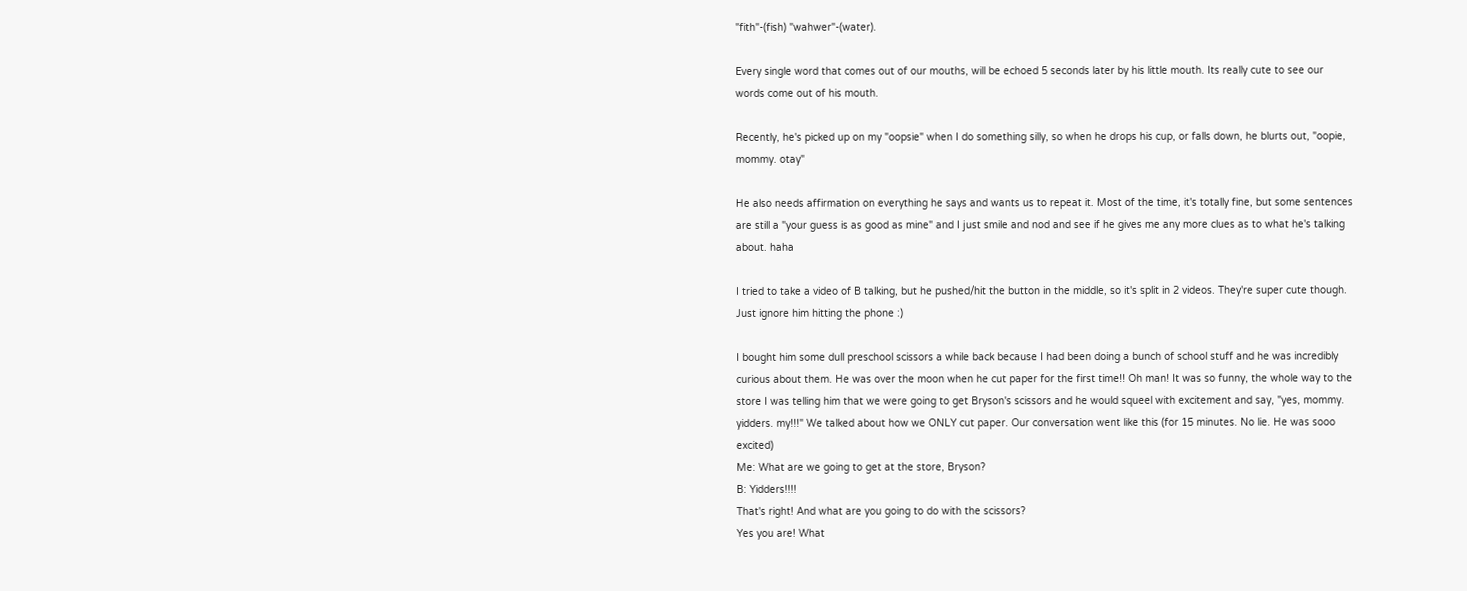"fith"-(fish) "wahwer"-(water).

Every single word that comes out of our mouths, will be echoed 5 seconds later by his little mouth. Its really cute to see our words come out of his mouth.

Recently, he's picked up on my "oopsie" when I do something silly, so when he drops his cup, or falls down, he blurts out, "oopie, mommy. otay"

He also needs affirmation on everything he says and wants us to repeat it. Most of the time, it's totally fine, but some sentences are still a "your guess is as good as mine" and I just smile and nod and see if he gives me any more clues as to what he's talking about. haha

I tried to take a video of B talking, but he pushed/hit the button in the middle, so it's split in 2 videos. They're super cute though. Just ignore him hitting the phone :)

I bought him some dull preschool scissors a while back because I had been doing a bunch of school stuff and he was incredibly curious about them. He was over the moon when he cut paper for the first time!! Oh man! It was so funny, the whole way to the store I was telling him that we were going to get Bryson's scissors and he would squeel with excitement and say, "yes, mommy. yidders. my!!!" We talked about how we ONLY cut paper. Our conversation went like this (for 15 minutes. No lie. He was sooo excited)
Me: What are we going to get at the store, Bryson?
B: Yidders!!!!
That's right! And what are you going to do with the scissors?
Yes you are! What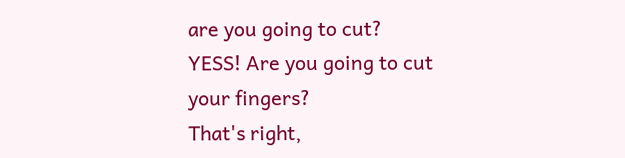are you going to cut?
YESS! Are you going to cut your fingers?
That's right,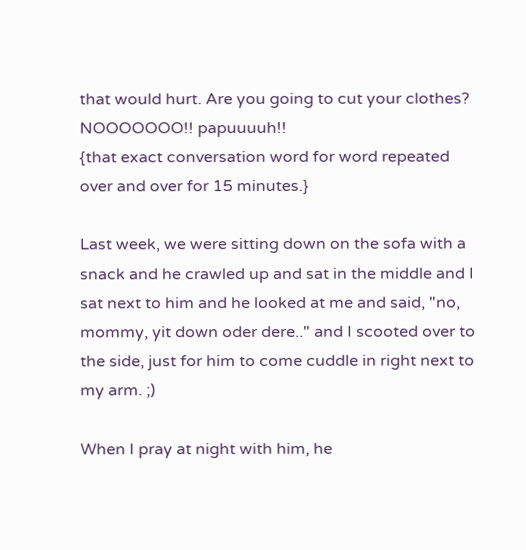that would hurt. Are you going to cut your clothes?
NOOOOOOO!! papuuuuh!!
{that exact conversation word for word repeated over and over for 15 minutes.}

Last week, we were sitting down on the sofa with a snack and he crawled up and sat in the middle and I sat next to him and he looked at me and said, "no, mommy, yit down oder dere.." and I scooted over to the side, just for him to come cuddle in right next to my arm. ;)

When I pray at night with him, he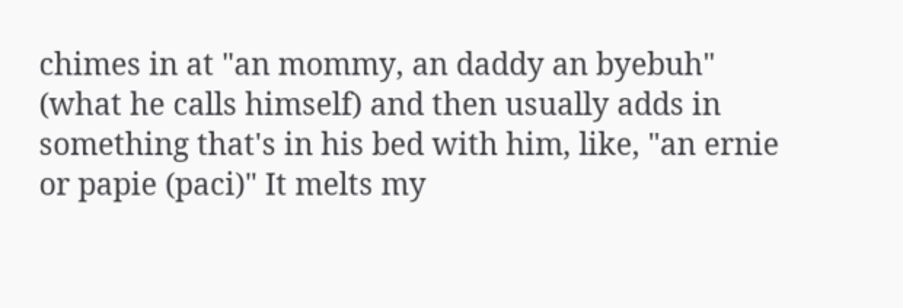chimes in at "an mommy, an daddy an byebuh" (what he calls himself) and then usually adds in something that's in his bed with him, like, "an ernie or papie (paci)" It melts my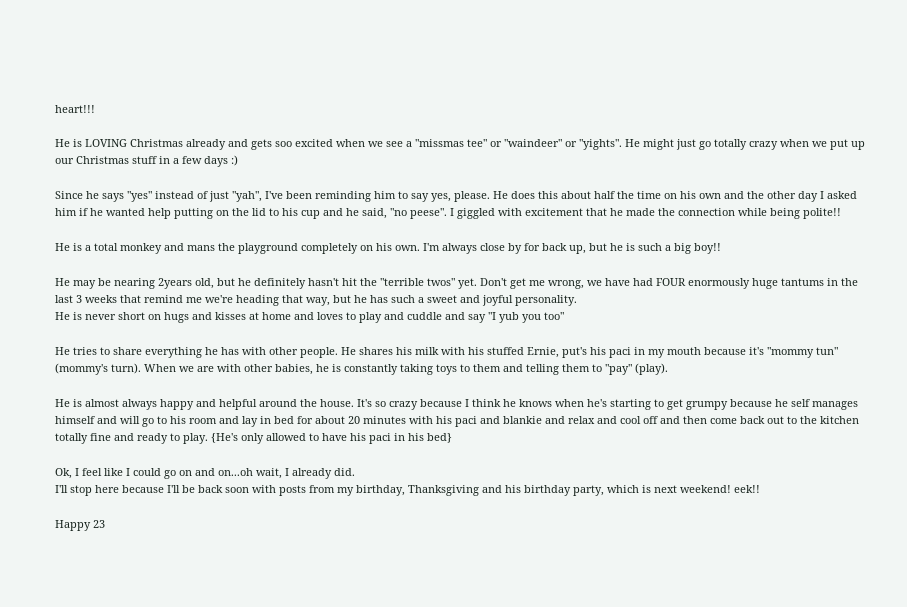heart!!!

He is LOVING Christmas already and gets soo excited when we see a "missmas tee" or "waindeer" or "yights". He might just go totally crazy when we put up our Christmas stuff in a few days :)

Since he says "yes" instead of just "yah", I've been reminding him to say yes, please. He does this about half the time on his own and the other day I asked him if he wanted help putting on the lid to his cup and he said, "no peese". I giggled with excitement that he made the connection while being polite!!

He is a total monkey and mans the playground completely on his own. I'm always close by for back up, but he is such a big boy!!

He may be nearing 2years old, but he definitely hasn't hit the "terrible twos" yet. Don't get me wrong, we have had FOUR enormously huge tantums in the last 3 weeks that remind me we're heading that way, but he has such a sweet and joyful personality.
He is never short on hugs and kisses at home and loves to play and cuddle and say "I yub you too"

He tries to share everything he has with other people. He shares his milk with his stuffed Ernie, put's his paci in my mouth because it's "mommy tun" (mommy's turn). When we are with other babies, he is constantly taking toys to them and telling them to "pay" (play).

He is almost always happy and helpful around the house. It's so crazy because I think he knows when he's starting to get grumpy because he self manages himself and will go to his room and lay in bed for about 20 minutes with his paci and blankie and relax and cool off and then come back out to the kitchen totally fine and ready to play. {He's only allowed to have his paci in his bed}

Ok, I feel like I could go on and on...oh wait, I already did.
I'll stop here because I'll be back soon with posts from my birthday, Thanksgiving and his birthday party, which is next weekend! eek!!

Happy 23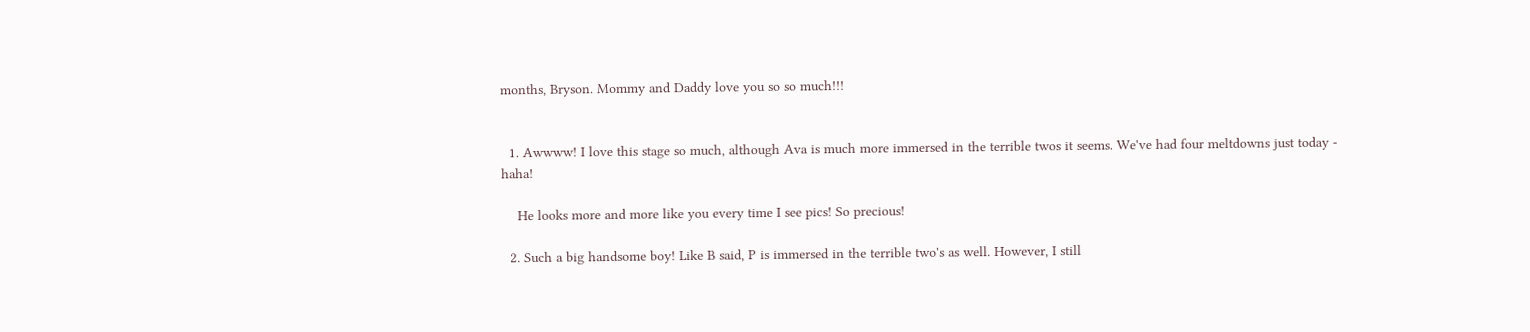months, Bryson. Mommy and Daddy love you so so much!!!


  1. Awwww! I love this stage so much, although Ava is much more immersed in the terrible twos it seems. We've had four meltdowns just today - haha!

    He looks more and more like you every time I see pics! So precious!

  2. Such a big handsome boy! Like B said, P is immersed in the terrible two's as well. However, I still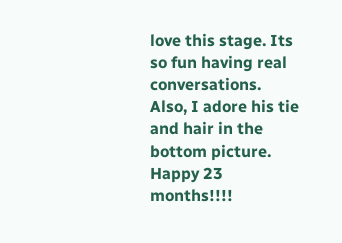love this stage. Its so fun having real conversations. Also, I adore his tie and hair in the bottom picture. Happy 23 months!!!!